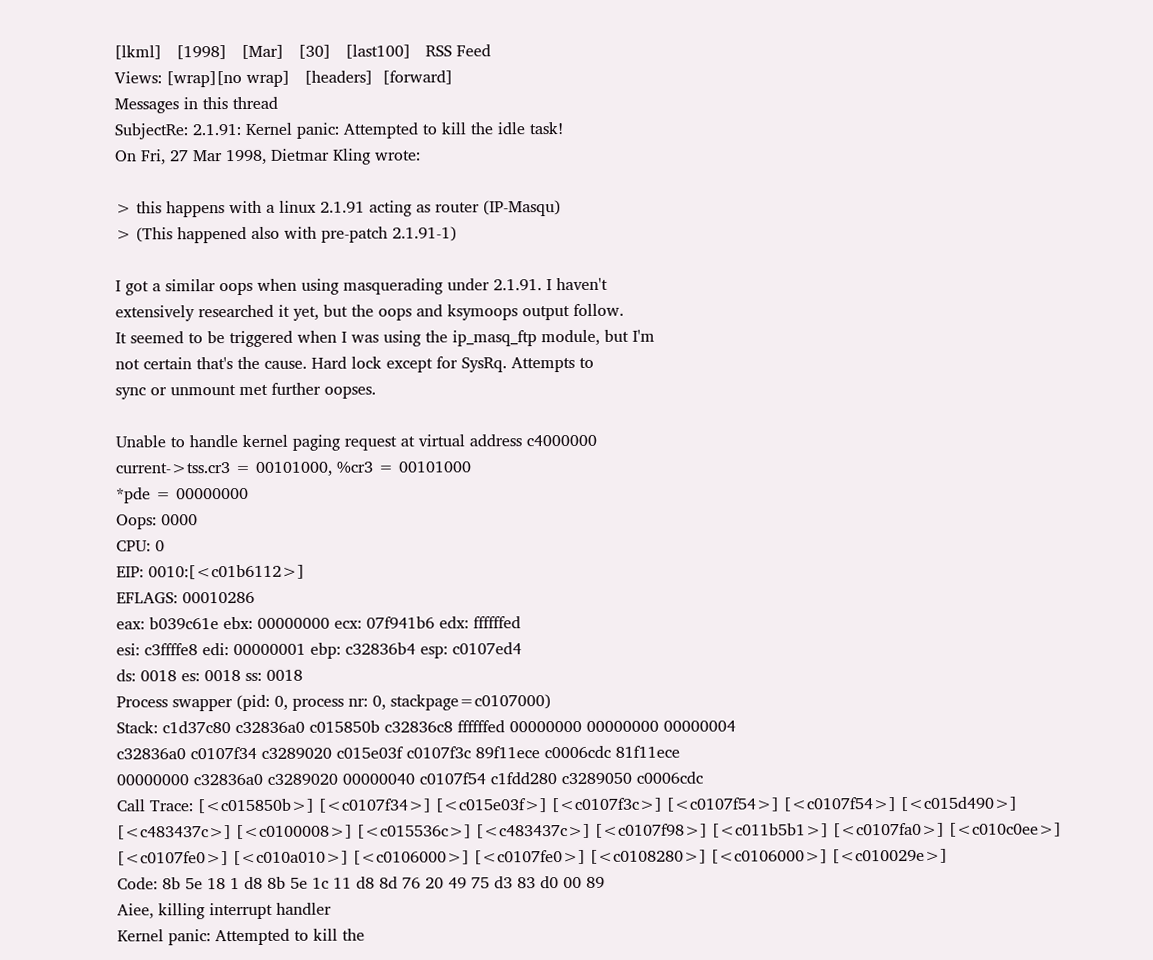[lkml]   [1998]   [Mar]   [30]   [last100]   RSS Feed
Views: [wrap][no wrap]   [headers]  [forward]
Messages in this thread
SubjectRe: 2.1.91: Kernel panic: Attempted to kill the idle task!
On Fri, 27 Mar 1998, Dietmar Kling wrote:

> this happens with a linux 2.1.91 acting as router (IP-Masqu)
> (This happened also with pre-patch 2.1.91-1)

I got a similar oops when using masquerading under 2.1.91. I haven't
extensively researched it yet, but the oops and ksymoops output follow.
It seemed to be triggered when I was using the ip_masq_ftp module, but I'm
not certain that's the cause. Hard lock except for SysRq. Attempts to
sync or unmount met further oopses.

Unable to handle kernel paging request at virtual address c4000000
current->tss.cr3 = 00101000, %cr3 = 00101000
*pde = 00000000
Oops: 0000
CPU: 0
EIP: 0010:[<c01b6112>]
EFLAGS: 00010286
eax: b039c61e ebx: 00000000 ecx: 07f941b6 edx: ffffffed
esi: c3ffffe8 edi: 00000001 ebp: c32836b4 esp: c0107ed4
ds: 0018 es: 0018 ss: 0018
Process swapper (pid: 0, process nr: 0, stackpage=c0107000)
Stack: c1d37c80 c32836a0 c015850b c32836c8 ffffffed 00000000 00000000 00000004
c32836a0 c0107f34 c3289020 c015e03f c0107f3c 89f11ece c0006cdc 81f11ece
00000000 c32836a0 c3289020 00000040 c0107f54 c1fdd280 c3289050 c0006cdc
Call Trace: [<c015850b>] [<c0107f34>] [<c015e03f>] [<c0107f3c>] [<c0107f54>] [<c0107f54>] [<c015d490>]
[<c483437c>] [<c0100008>] [<c015536c>] [<c483437c>] [<c0107f98>] [<c011b5b1>] [<c0107fa0>] [<c010c0ee>]
[<c0107fe0>] [<c010a010>] [<c0106000>] [<c0107fe0>] [<c0108280>] [<c0106000>] [<c010029e>]
Code: 8b 5e 18 1 d8 8b 5e 1c 11 d8 8d 76 20 49 75 d3 83 d0 00 89
Aiee, killing interrupt handler
Kernel panic: Attempted to kill the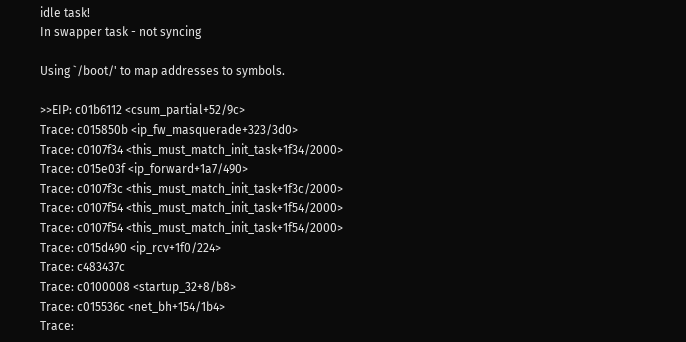idle task!
In swapper task - not syncing

Using `/boot/' to map addresses to symbols.

>>EIP: c01b6112 <csum_partial+52/9c>
Trace: c015850b <ip_fw_masquerade+323/3d0>
Trace: c0107f34 <this_must_match_init_task+1f34/2000>
Trace: c015e03f <ip_forward+1a7/490>
Trace: c0107f3c <this_must_match_init_task+1f3c/2000>
Trace: c0107f54 <this_must_match_init_task+1f54/2000>
Trace: c0107f54 <this_must_match_init_task+1f54/2000>
Trace: c015d490 <ip_rcv+1f0/224>
Trace: c483437c
Trace: c0100008 <startup_32+8/b8>
Trace: c015536c <net_bh+154/1b4>
Trace: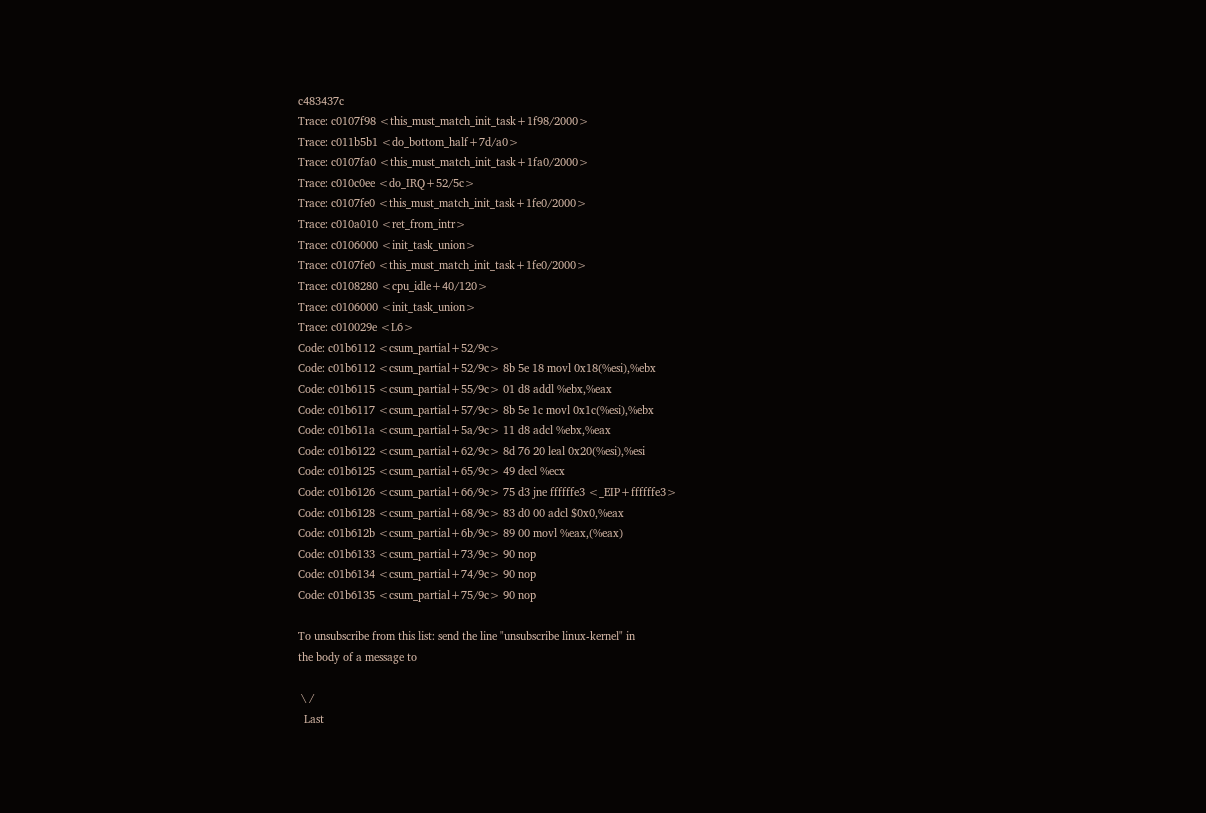c483437c
Trace: c0107f98 <this_must_match_init_task+1f98/2000>
Trace: c011b5b1 <do_bottom_half+7d/a0>
Trace: c0107fa0 <this_must_match_init_task+1fa0/2000>
Trace: c010c0ee <do_IRQ+52/5c>
Trace: c0107fe0 <this_must_match_init_task+1fe0/2000>
Trace: c010a010 <ret_from_intr>
Trace: c0106000 <init_task_union>
Trace: c0107fe0 <this_must_match_init_task+1fe0/2000>
Trace: c0108280 <cpu_idle+40/120>
Trace: c0106000 <init_task_union>
Trace: c010029e <L6>
Code: c01b6112 <csum_partial+52/9c>
Code: c01b6112 <csum_partial+52/9c> 8b 5e 18 movl 0x18(%esi),%ebx
Code: c01b6115 <csum_partial+55/9c> 01 d8 addl %ebx,%eax
Code: c01b6117 <csum_partial+57/9c> 8b 5e 1c movl 0x1c(%esi),%ebx
Code: c01b611a <csum_partial+5a/9c> 11 d8 adcl %ebx,%eax
Code: c01b6122 <csum_partial+62/9c> 8d 76 20 leal 0x20(%esi),%esi
Code: c01b6125 <csum_partial+65/9c> 49 decl %ecx
Code: c01b6126 <csum_partial+66/9c> 75 d3 jne ffffffe3 <_EIP+ffffffe3>
Code: c01b6128 <csum_partial+68/9c> 83 d0 00 adcl $0x0,%eax
Code: c01b612b <csum_partial+6b/9c> 89 00 movl %eax,(%eax)
Code: c01b6133 <csum_partial+73/9c> 90 nop
Code: c01b6134 <csum_partial+74/9c> 90 nop
Code: c01b6135 <csum_partial+75/9c> 90 nop

To unsubscribe from this list: send the line "unsubscribe linux-kernel" in
the body of a message to

 \ /
  Last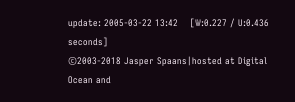update: 2005-03-22 13:42    [W:0.227 / U:0.436 seconds]
©2003-2018 Jasper Spaans|hosted at Digital Ocean and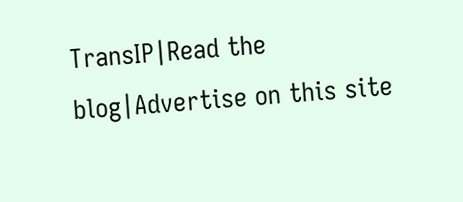TransIP|Read the blog|Advertise on this site